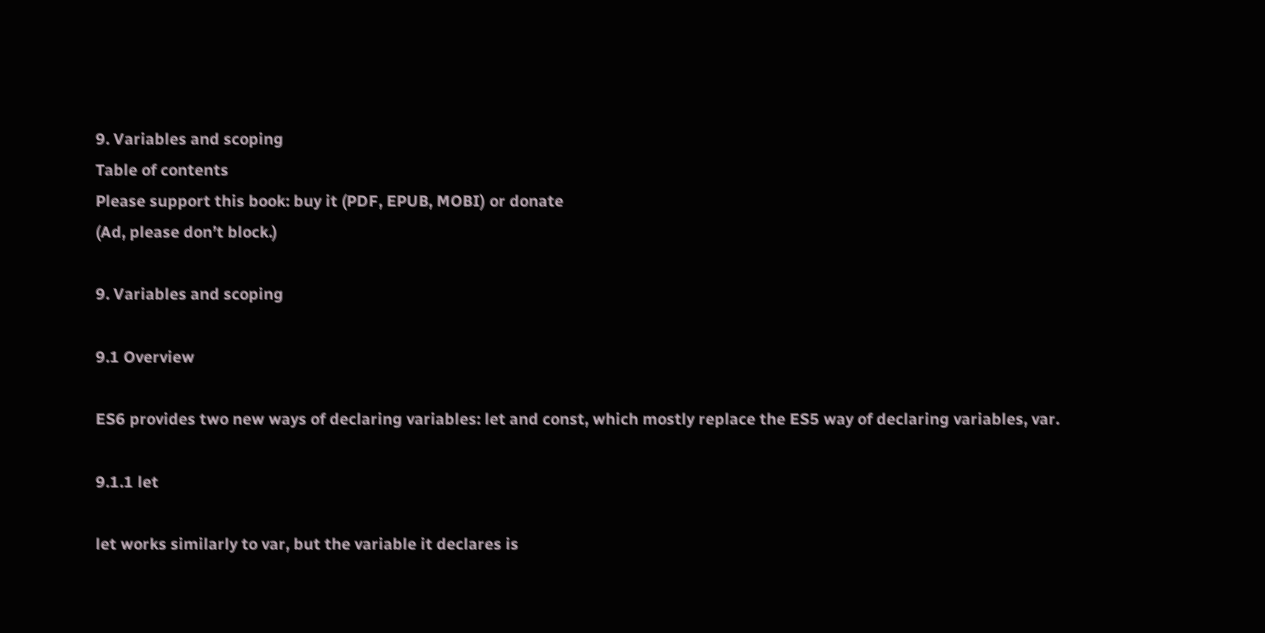9. Variables and scoping
Table of contents
Please support this book: buy it (PDF, EPUB, MOBI) or donate
(Ad, please don’t block.)

9. Variables and scoping

9.1 Overview

ES6 provides two new ways of declaring variables: let and const, which mostly replace the ES5 way of declaring variables, var.

9.1.1 let

let works similarly to var, but the variable it declares is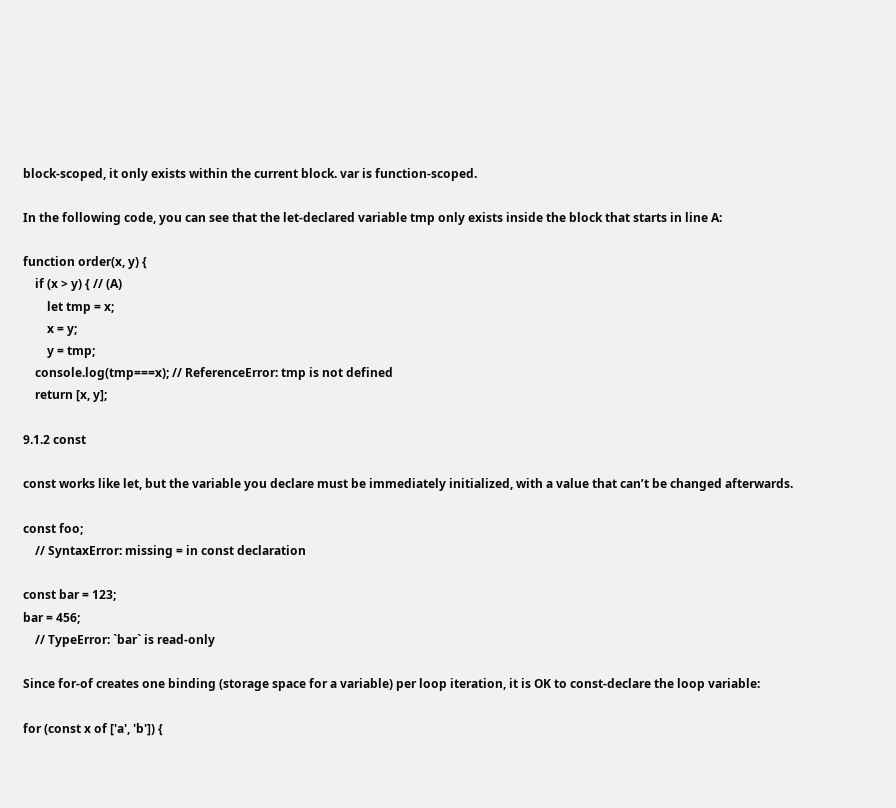block-scoped, it only exists within the current block. var is function-scoped.

In the following code, you can see that the let-declared variable tmp only exists inside the block that starts in line A:

function order(x, y) {
    if (x > y) { // (A)
        let tmp = x;
        x = y;
        y = tmp;
    console.log(tmp===x); // ReferenceError: tmp is not defined
    return [x, y];

9.1.2 const

const works like let, but the variable you declare must be immediately initialized, with a value that can’t be changed afterwards.

const foo;
    // SyntaxError: missing = in const declaration

const bar = 123;
bar = 456;
    // TypeError: `bar` is read-only

Since for-of creates one binding (storage space for a variable) per loop iteration, it is OK to const-declare the loop variable:

for (const x of ['a', 'b']) {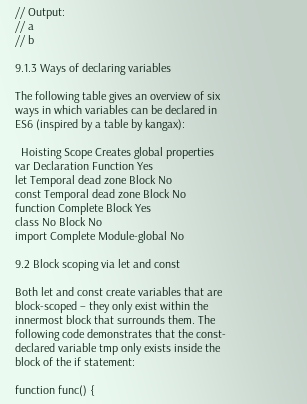// Output:
// a
// b

9.1.3 Ways of declaring variables

The following table gives an overview of six ways in which variables can be declared in ES6 (inspired by a table by kangax):

  Hoisting Scope Creates global properties
var Declaration Function Yes
let Temporal dead zone Block No
const Temporal dead zone Block No
function Complete Block Yes
class No Block No
import Complete Module-global No

9.2 Block scoping via let and const

Both let and const create variables that are block-scoped – they only exist within the innermost block that surrounds them. The following code demonstrates that the const-declared variable tmp only exists inside the block of the if statement:

function func() {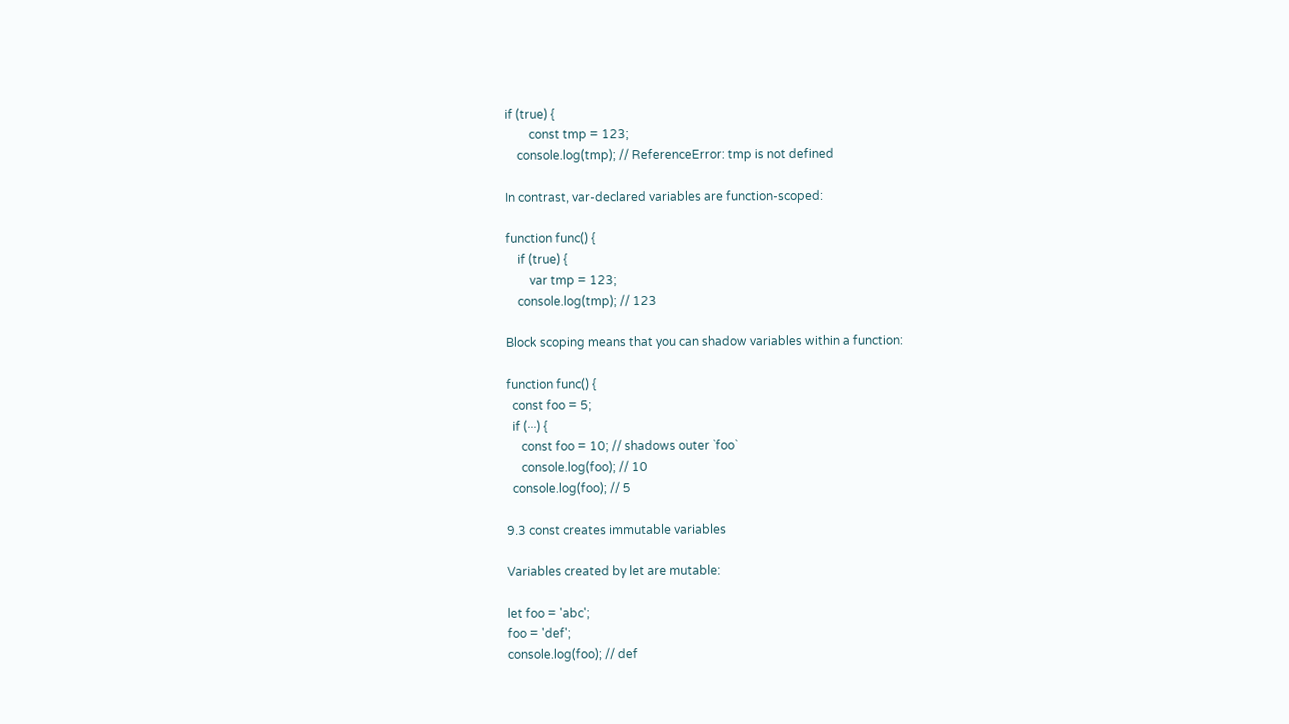if (true) {
        const tmp = 123;
    console.log(tmp); // ReferenceError: tmp is not defined

In contrast, var-declared variables are function-scoped:

function func() {
    if (true) {
        var tmp = 123;
    console.log(tmp); // 123

Block scoping means that you can shadow variables within a function:

function func() {
  const foo = 5;
  if (···) {
     const foo = 10; // shadows outer `foo`
     console.log(foo); // 10
  console.log(foo); // 5

9.3 const creates immutable variables

Variables created by let are mutable:

let foo = 'abc';
foo = 'def';
console.log(foo); // def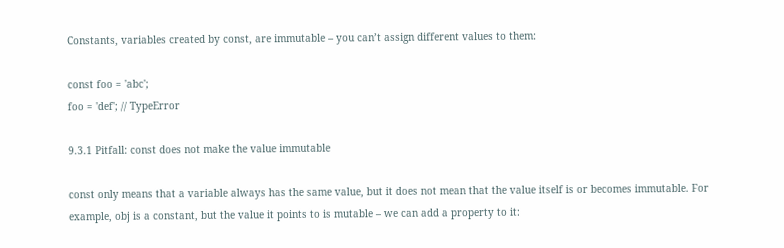Constants, variables created by const, are immutable – you can’t assign different values to them:

const foo = 'abc';
foo = 'def'; // TypeError

9.3.1 Pitfall: const does not make the value immutable

const only means that a variable always has the same value, but it does not mean that the value itself is or becomes immutable. For example, obj is a constant, but the value it points to is mutable – we can add a property to it: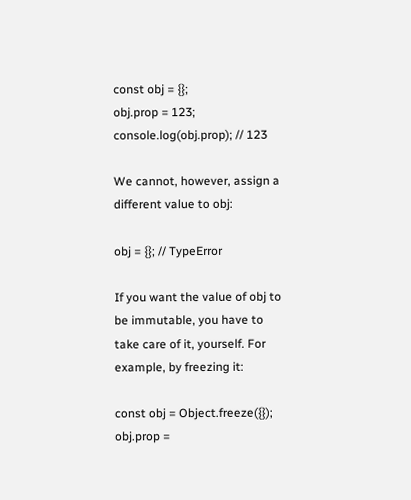const obj = {};
obj.prop = 123;
console.log(obj.prop); // 123

We cannot, however, assign a different value to obj:

obj = {}; // TypeError

If you want the value of obj to be immutable, you have to take care of it, yourself. For example, by freezing it:

const obj = Object.freeze({});
obj.prop =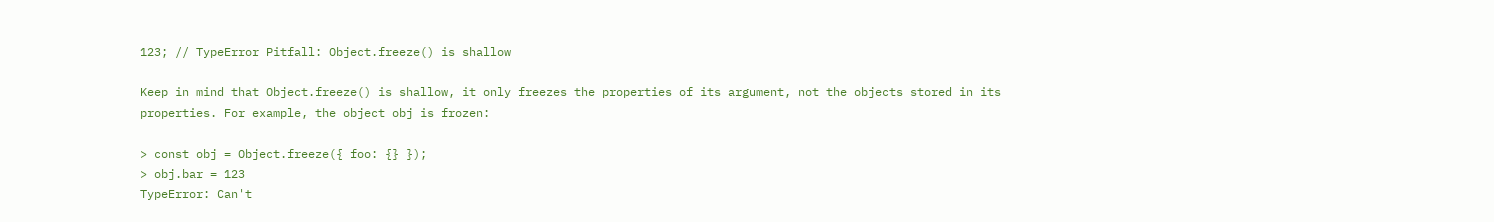123; // TypeError Pitfall: Object.freeze() is shallow

Keep in mind that Object.freeze() is shallow, it only freezes the properties of its argument, not the objects stored in its properties. For example, the object obj is frozen:

> const obj = Object.freeze({ foo: {} });
> obj.bar = 123
TypeError: Can't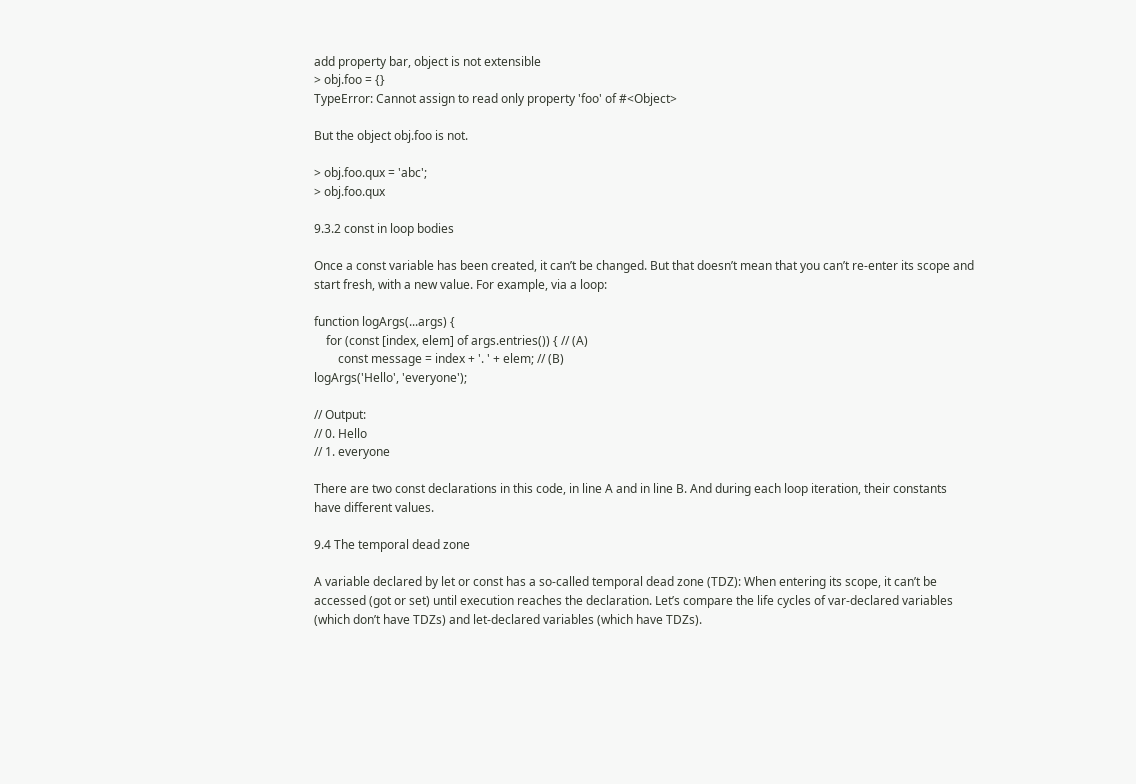add property bar, object is not extensible
> obj.foo = {}
TypeError: Cannot assign to read only property 'foo' of #<Object>

But the object obj.foo is not.

> obj.foo.qux = 'abc';
> obj.foo.qux

9.3.2 const in loop bodies

Once a const variable has been created, it can’t be changed. But that doesn’t mean that you can’t re-enter its scope and start fresh, with a new value. For example, via a loop:

function logArgs(...args) {
    for (const [index, elem] of args.entries()) { // (A)
        const message = index + '. ' + elem; // (B)
logArgs('Hello', 'everyone');

// Output:
// 0. Hello
// 1. everyone

There are two const declarations in this code, in line A and in line B. And during each loop iteration, their constants have different values.

9.4 The temporal dead zone

A variable declared by let or const has a so-called temporal dead zone (TDZ): When entering its scope, it can’t be accessed (got or set) until execution reaches the declaration. Let’s compare the life cycles of var-declared variables (which don’t have TDZs) and let-declared variables (which have TDZs).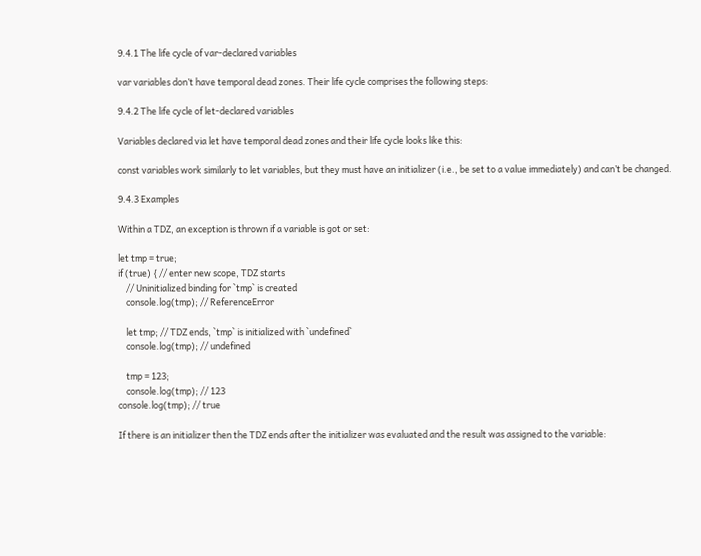9.4.1 The life cycle of var-declared variables

var variables don’t have temporal dead zones. Their life cycle comprises the following steps:

9.4.2 The life cycle of let-declared variables

Variables declared via let have temporal dead zones and their life cycle looks like this:

const variables work similarly to let variables, but they must have an initializer (i.e., be set to a value immediately) and can’t be changed.

9.4.3 Examples

Within a TDZ, an exception is thrown if a variable is got or set:

let tmp = true;
if (true) { // enter new scope, TDZ starts
    // Uninitialized binding for `tmp` is created
    console.log(tmp); // ReferenceError

    let tmp; // TDZ ends, `tmp` is initialized with `undefined`
    console.log(tmp); // undefined

    tmp = 123;
    console.log(tmp); // 123
console.log(tmp); // true

If there is an initializer then the TDZ ends after the initializer was evaluated and the result was assigned to the variable: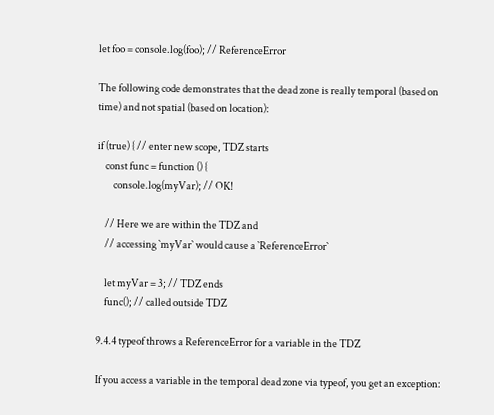let foo = console.log(foo); // ReferenceError

The following code demonstrates that the dead zone is really temporal (based on time) and not spatial (based on location):

if (true) { // enter new scope, TDZ starts
    const func = function () {
        console.log(myVar); // OK!

    // Here we are within the TDZ and
    // accessing `myVar` would cause a `ReferenceError`

    let myVar = 3; // TDZ ends
    func(); // called outside TDZ

9.4.4 typeof throws a ReferenceError for a variable in the TDZ

If you access a variable in the temporal dead zone via typeof, you get an exception: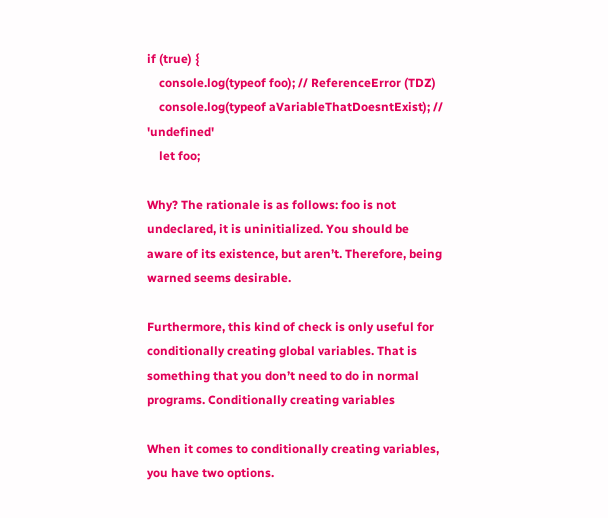if (true) {
    console.log(typeof foo); // ReferenceError (TDZ)
    console.log(typeof aVariableThatDoesntExist); // 'undefined'
    let foo;

Why? The rationale is as follows: foo is not undeclared, it is uninitialized. You should be aware of its existence, but aren’t. Therefore, being warned seems desirable.

Furthermore, this kind of check is only useful for conditionally creating global variables. That is something that you don’t need to do in normal programs. Conditionally creating variables

When it comes to conditionally creating variables, you have two options.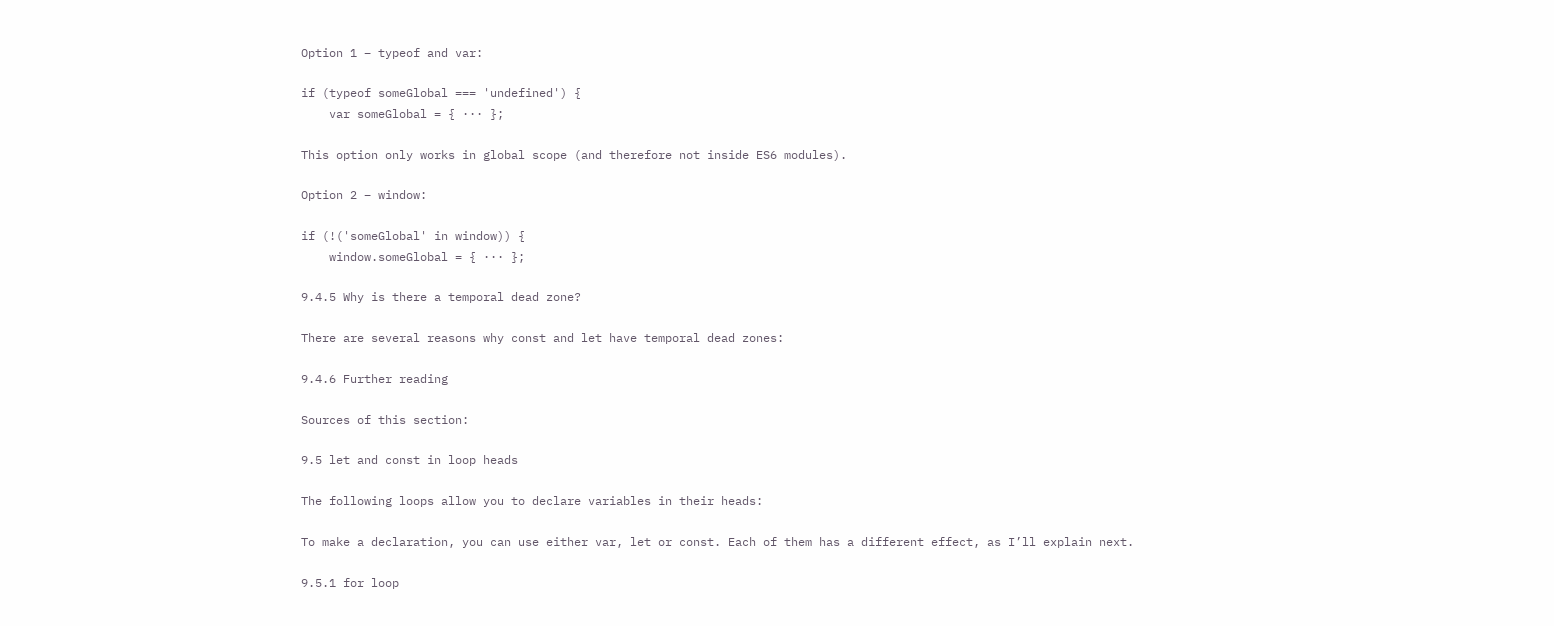Option 1 – typeof and var:

if (typeof someGlobal === 'undefined') {
    var someGlobal = { ··· };

This option only works in global scope (and therefore not inside ES6 modules).

Option 2 – window:

if (!('someGlobal' in window)) {
    window.someGlobal = { ··· };

9.4.5 Why is there a temporal dead zone?

There are several reasons why const and let have temporal dead zones:

9.4.6 Further reading

Sources of this section:

9.5 let and const in loop heads

The following loops allow you to declare variables in their heads:

To make a declaration, you can use either var, let or const. Each of them has a different effect, as I’ll explain next.

9.5.1 for loop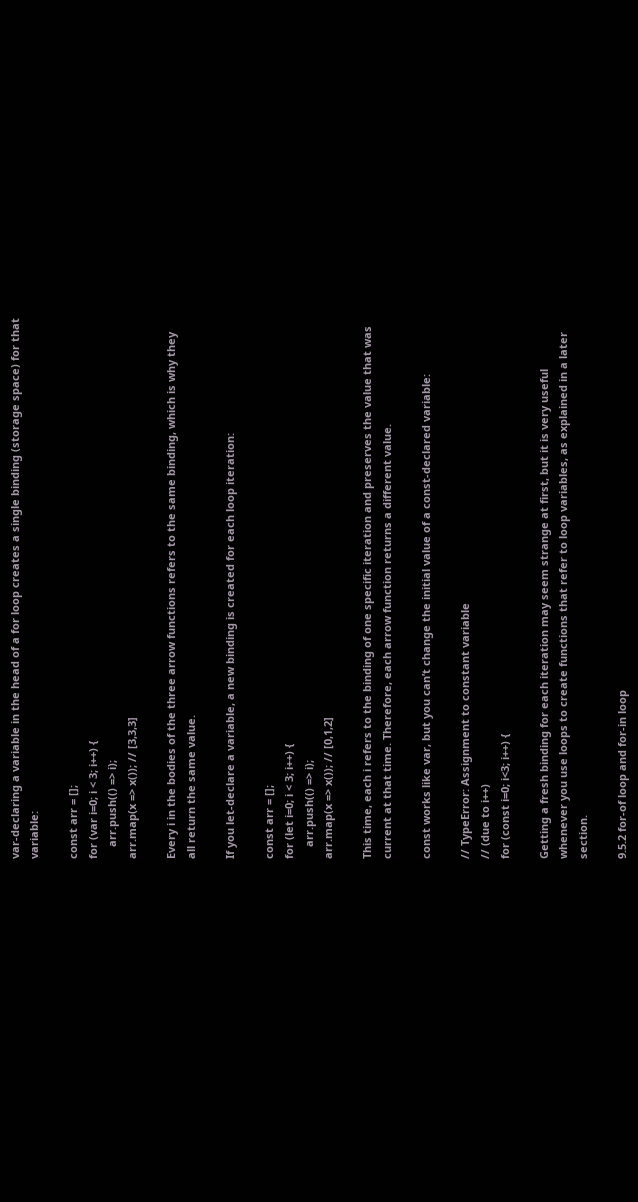var-declaring a variable in the head of a for loop creates a single binding (storage space) for that variable:

const arr = [];
for (var i=0; i < 3; i++) {
    arr.push(() => i);
arr.map(x => x()); // [3,3,3]

Every i in the bodies of the three arrow functions refers to the same binding, which is why they all return the same value.

If you let-declare a variable, a new binding is created for each loop iteration:

const arr = [];
for (let i=0; i < 3; i++) {
    arr.push(() => i);
arr.map(x => x()); // [0,1,2]

This time, each i refers to the binding of one specific iteration and preserves the value that was current at that time. Therefore, each arrow function returns a different value.

const works like var, but you can’t change the initial value of a const-declared variable:

// TypeError: Assignment to constant variable
// (due to i++)
for (const i=0; i<3; i++) {

Getting a fresh binding for each iteration may seem strange at first, but it is very useful whenever you use loops to create functions that refer to loop variables, as explained in a later section.

9.5.2 for-of loop and for-in loop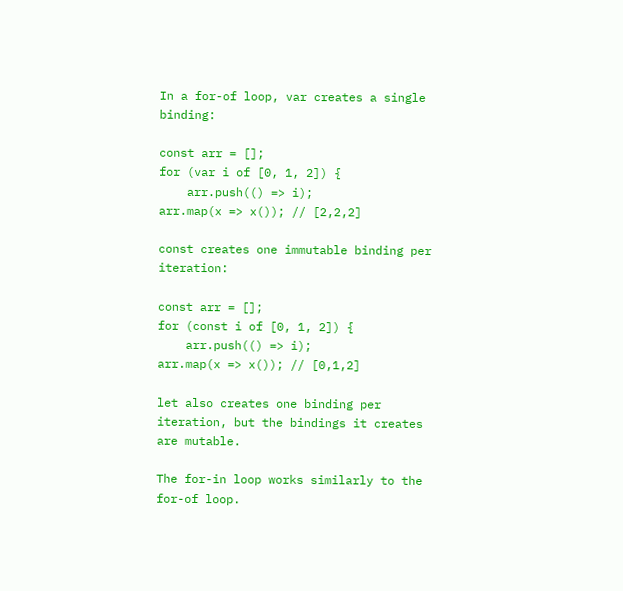In a for-of loop, var creates a single binding:

const arr = [];
for (var i of [0, 1, 2]) {
    arr.push(() => i);
arr.map(x => x()); // [2,2,2]

const creates one immutable binding per iteration:

const arr = [];
for (const i of [0, 1, 2]) {
    arr.push(() => i);
arr.map(x => x()); // [0,1,2]

let also creates one binding per iteration, but the bindings it creates are mutable.

The for-in loop works similarly to the for-of loop.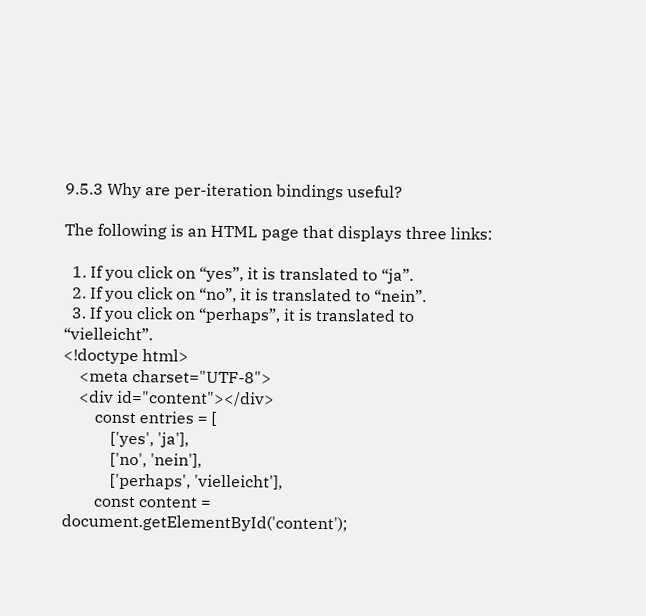9.5.3 Why are per-iteration bindings useful?

The following is an HTML page that displays three links:

  1. If you click on “yes”, it is translated to “ja”.
  2. If you click on “no”, it is translated to “nein”.
  3. If you click on “perhaps”, it is translated to “vielleicht”.
<!doctype html>
    <meta charset="UTF-8">
    <div id="content"></div>
        const entries = [
            ['yes', 'ja'],
            ['no', 'nein'],
            ['perhaps', 'vielleicht'],
        const content = document.getElementById('content');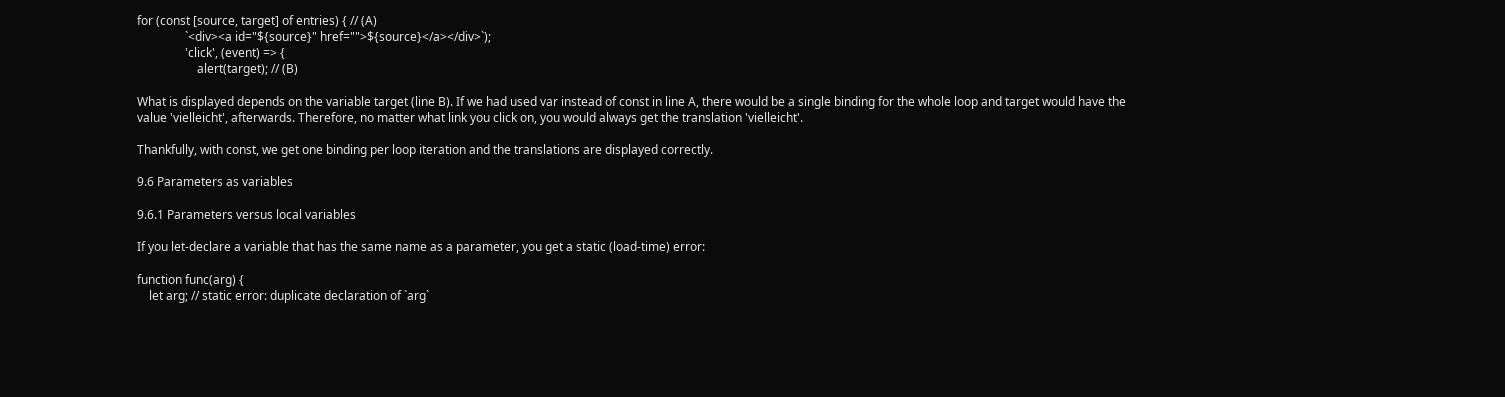for (const [source, target] of entries) { // (A)
                `<div><a id="${source}" href="">${source}</a></div>`);
                'click', (event) => {
                    alert(target); // (B)

What is displayed depends on the variable target (line B). If we had used var instead of const in line A, there would be a single binding for the whole loop and target would have the value 'vielleicht', afterwards. Therefore, no matter what link you click on, you would always get the translation 'vielleicht'.

Thankfully, with const, we get one binding per loop iteration and the translations are displayed correctly.

9.6 Parameters as variables

9.6.1 Parameters versus local variables

If you let-declare a variable that has the same name as a parameter, you get a static (load-time) error:

function func(arg) {
    let arg; // static error: duplicate declaration of `arg`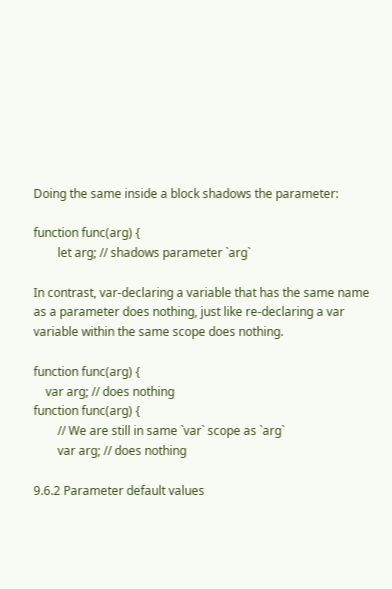Doing the same inside a block shadows the parameter:

function func(arg) {
        let arg; // shadows parameter `arg`

In contrast, var-declaring a variable that has the same name as a parameter does nothing, just like re-declaring a var variable within the same scope does nothing.

function func(arg) {
    var arg; // does nothing
function func(arg) {
        // We are still in same `var` scope as `arg`
        var arg; // does nothing

9.6.2 Parameter default values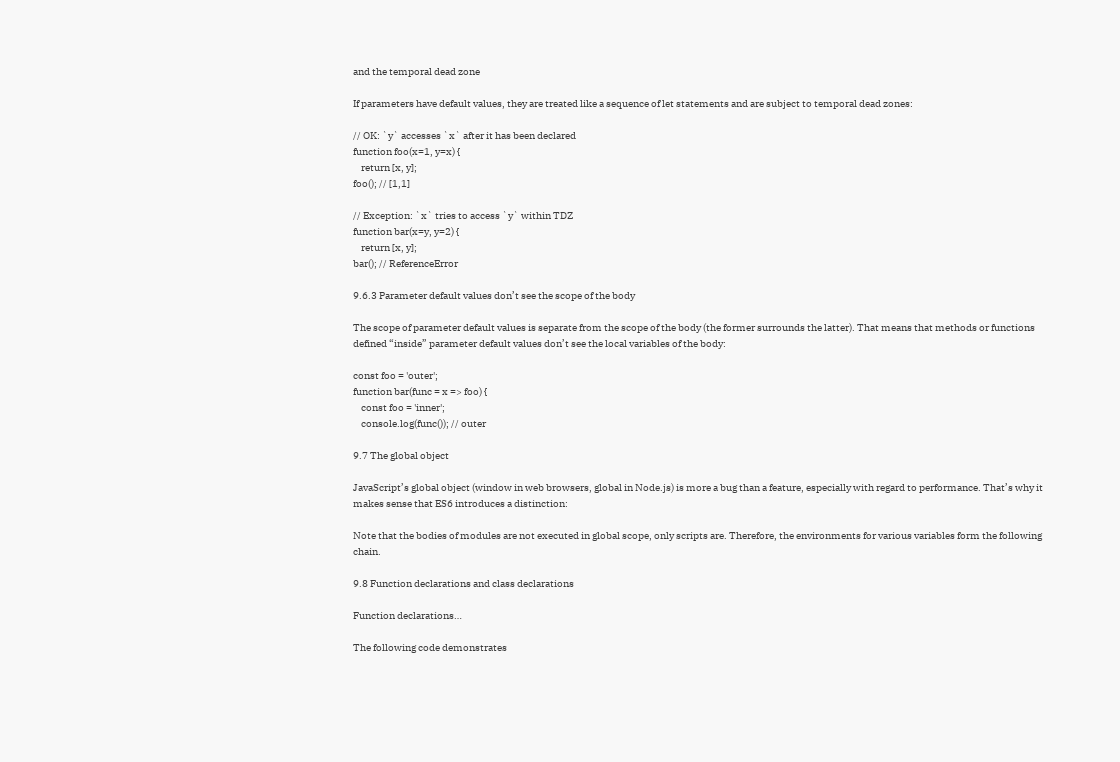and the temporal dead zone

If parameters have default values, they are treated like a sequence of let statements and are subject to temporal dead zones:

// OK: `y` accesses `x` after it has been declared
function foo(x=1, y=x) {
    return [x, y];
foo(); // [1,1]

// Exception: `x` tries to access `y` within TDZ
function bar(x=y, y=2) {
    return [x, y];
bar(); // ReferenceError

9.6.3 Parameter default values don’t see the scope of the body

The scope of parameter default values is separate from the scope of the body (the former surrounds the latter). That means that methods or functions defined “inside” parameter default values don’t see the local variables of the body:

const foo = 'outer';
function bar(func = x => foo) {
    const foo = 'inner';
    console.log(func()); // outer

9.7 The global object

JavaScript’s global object (window in web browsers, global in Node.js) is more a bug than a feature, especially with regard to performance. That’s why it makes sense that ES6 introduces a distinction:

Note that the bodies of modules are not executed in global scope, only scripts are. Therefore, the environments for various variables form the following chain.

9.8 Function declarations and class declarations

Function declarations…

The following code demonstrates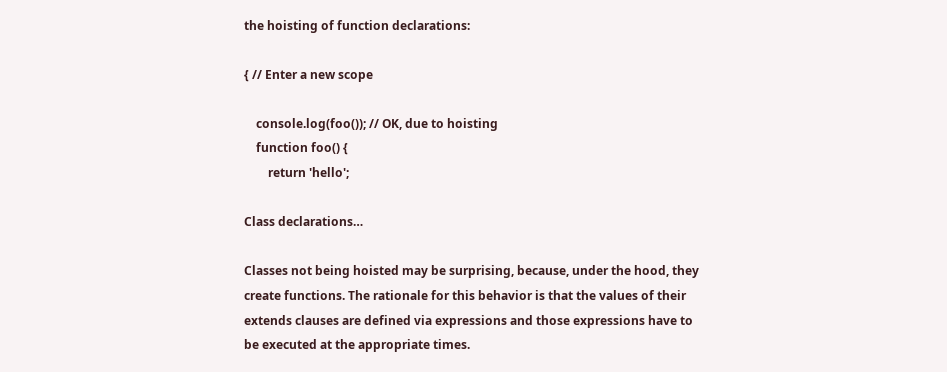the hoisting of function declarations:

{ // Enter a new scope

    console.log(foo()); // OK, due to hoisting
    function foo() {
        return 'hello';

Class declarations…

Classes not being hoisted may be surprising, because, under the hood, they create functions. The rationale for this behavior is that the values of their extends clauses are defined via expressions and those expressions have to be executed at the appropriate times.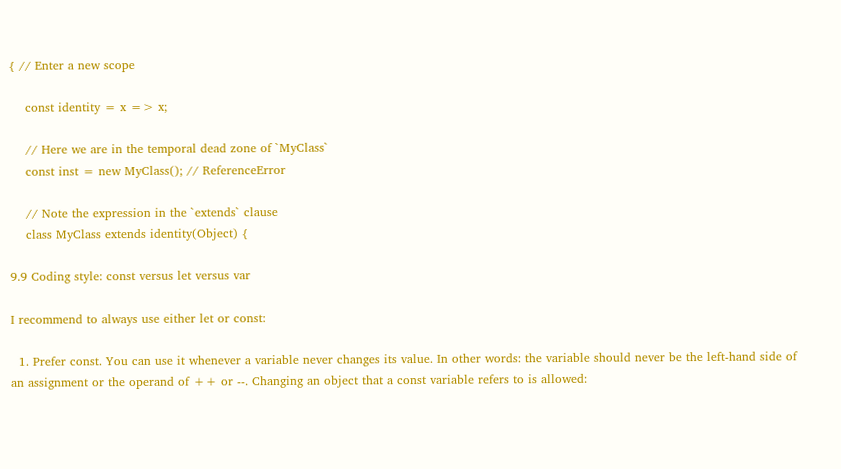{ // Enter a new scope

    const identity = x => x;

    // Here we are in the temporal dead zone of `MyClass`
    const inst = new MyClass(); // ReferenceError

    // Note the expression in the `extends` clause
    class MyClass extends identity(Object) {

9.9 Coding style: const versus let versus var

I recommend to always use either let or const:

  1. Prefer const. You can use it whenever a variable never changes its value. In other words: the variable should never be the left-hand side of an assignment or the operand of ++ or --. Changing an object that a const variable refers to is allowed: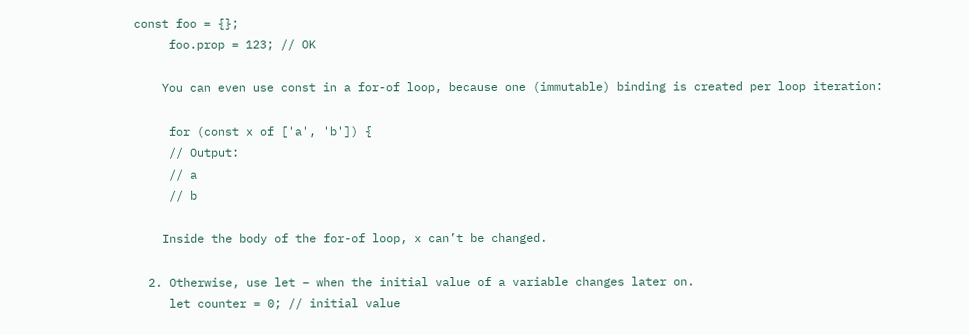const foo = {};
     foo.prop = 123; // OK

    You can even use const in a for-of loop, because one (immutable) binding is created per loop iteration:

     for (const x of ['a', 'b']) {
     // Output:
     // a
     // b

    Inside the body of the for-of loop, x can’t be changed.

  2. Otherwise, use let – when the initial value of a variable changes later on.
     let counter = 0; // initial value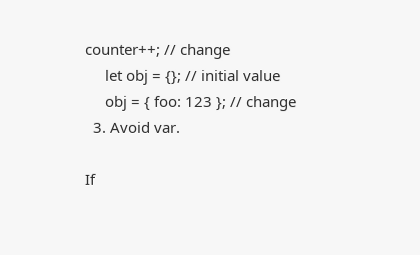counter++; // change
     let obj = {}; // initial value
     obj = { foo: 123 }; // change
  3. Avoid var.

If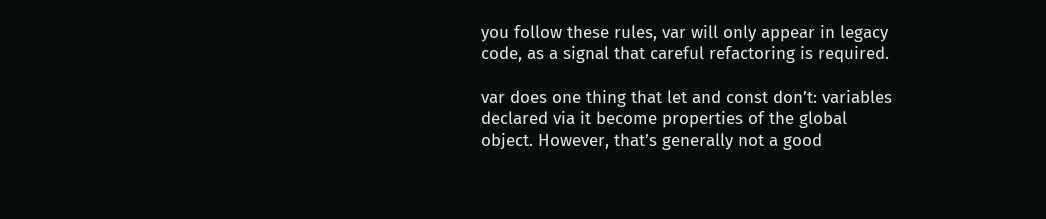you follow these rules, var will only appear in legacy code, as a signal that careful refactoring is required.

var does one thing that let and const don’t: variables declared via it become properties of the global object. However, that’s generally not a good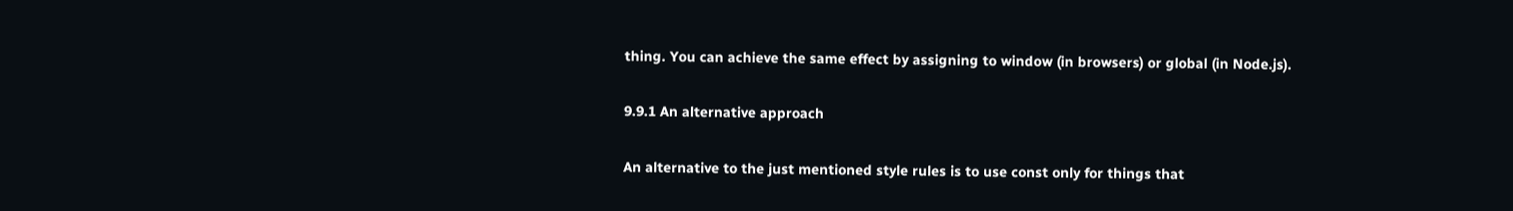thing. You can achieve the same effect by assigning to window (in browsers) or global (in Node.js).

9.9.1 An alternative approach

An alternative to the just mentioned style rules is to use const only for things that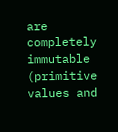are completely immutable (primitive values and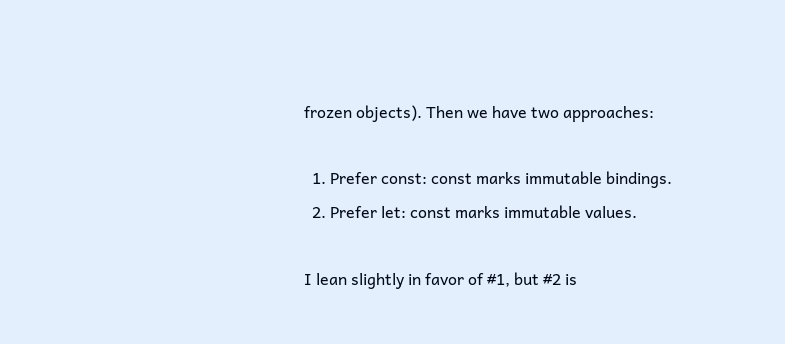frozen objects). Then we have two approaches:

  1. Prefer const: const marks immutable bindings.
  2. Prefer let: const marks immutable values.

I lean slightly in favor of #1, but #2 is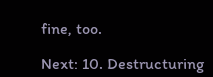fine, too.

Next: 10. Destructuring